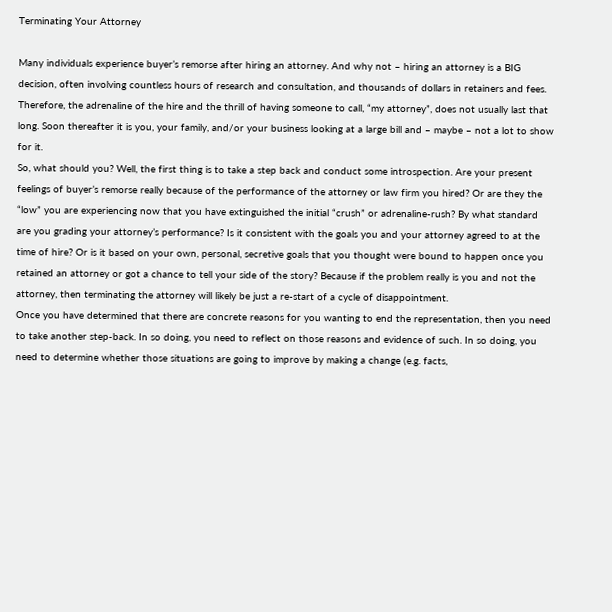Terminating Your Attorney

Many individuals experience buyer’s remorse after hiring an attorney. And why not – hiring an attorney is a BIG decision, often involving countless hours of research and consultation, and thousands of dollars in retainers and fees. Therefore, the adrenaline of the hire and the thrill of having someone to call, “my attorney”, does not usually last that long. Soon thereafter it is you, your family, and/or your business looking at a large bill and – maybe – not a lot to show for it.
So, what should you? Well, the first thing is to take a step back and conduct some introspection. Are your present feelings of buyer’s remorse really because of the performance of the attorney or law firm you hired? Or are they the “low” you are experiencing now that you have extinguished the initial “crush” or adrenaline-rush? By what standard are you grading your attorney’s performance? Is it consistent with the goals you and your attorney agreed to at the time of hire? Or is it based on your own, personal, secretive goals that you thought were bound to happen once you retained an attorney or got a chance to tell your side of the story? Because if the problem really is you and not the attorney, then terminating the attorney will likely be just a re-start of a cycle of disappointment.
Once you have determined that there are concrete reasons for you wanting to end the representation, then you need to take another step-back. In so doing, you need to reflect on those reasons and evidence of such. In so doing, you need to determine whether those situations are going to improve by making a change (e.g. facts,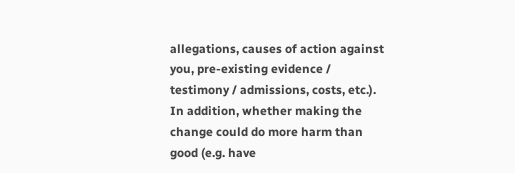allegations, causes of action against you, pre-existing evidence / testimony / admissions, costs, etc.). In addition, whether making the change could do more harm than good (e.g. have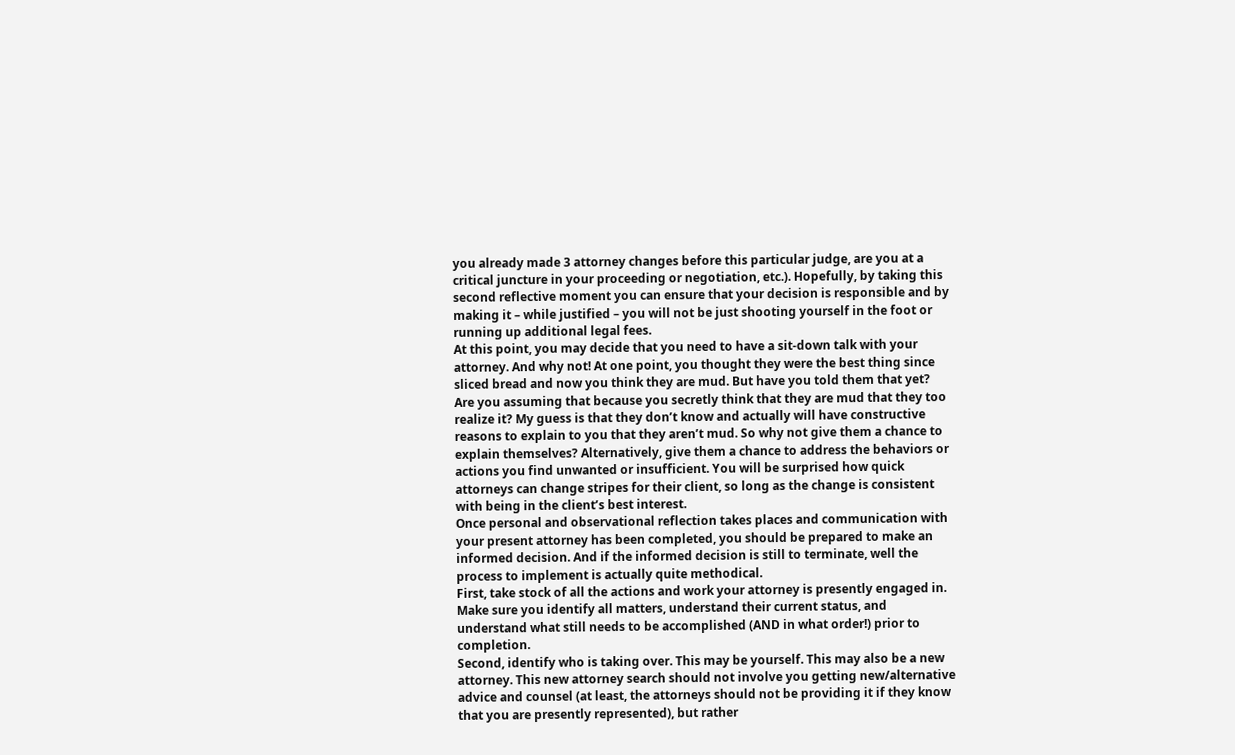you already made 3 attorney changes before this particular judge, are you at a critical juncture in your proceeding or negotiation, etc.). Hopefully, by taking this second reflective moment you can ensure that your decision is responsible and by making it – while justified – you will not be just shooting yourself in the foot or running up additional legal fees.
At this point, you may decide that you need to have a sit-down talk with your attorney. And why not! At one point, you thought they were the best thing since sliced bread and now you think they are mud. But have you told them that yet? Are you assuming that because you secretly think that they are mud that they too realize it? My guess is that they don’t know and actually will have constructive reasons to explain to you that they aren’t mud. So why not give them a chance to explain themselves? Alternatively, give them a chance to address the behaviors or actions you find unwanted or insufficient. You will be surprised how quick attorneys can change stripes for their client, so long as the change is consistent with being in the client’s best interest.
Once personal and observational reflection takes places and communication with your present attorney has been completed, you should be prepared to make an informed decision. And if the informed decision is still to terminate, well the process to implement is actually quite methodical.
First, take stock of all the actions and work your attorney is presently engaged in. Make sure you identify all matters, understand their current status, and understand what still needs to be accomplished (AND in what order!) prior to completion.
Second, identify who is taking over. This may be yourself. This may also be a new attorney. This new attorney search should not involve you getting new/alternative advice and counsel (at least, the attorneys should not be providing it if they know that you are presently represented), but rather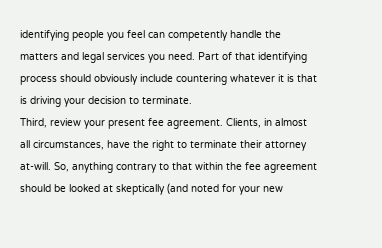identifying people you feel can competently handle the matters and legal services you need. Part of that identifying process should obviously include countering whatever it is that is driving your decision to terminate.
Third, review your present fee agreement. Clients, in almost all circumstances, have the right to terminate their attorney at-will. So, anything contrary to that within the fee agreement should be looked at skeptically (and noted for your new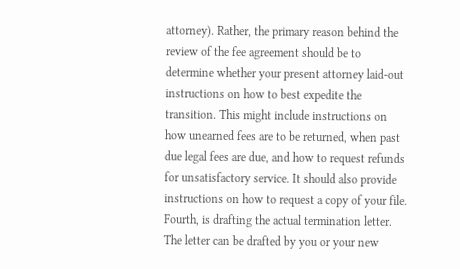attorney). Rather, the primary reason behind the review of the fee agreement should be to determine whether your present attorney laid-out instructions on how to best expedite the transition. This might include instructions on how unearned fees are to be returned, when past due legal fees are due, and how to request refunds for unsatisfactory service. It should also provide instructions on how to request a copy of your file.
Fourth, is drafting the actual termination letter. The letter can be drafted by you or your new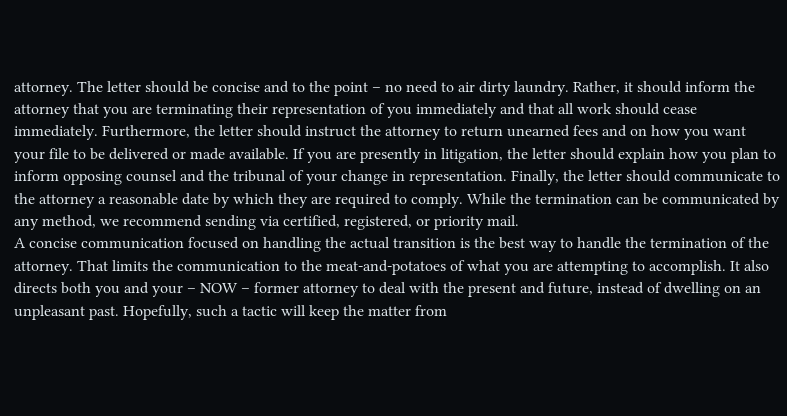attorney. The letter should be concise and to the point – no need to air dirty laundry. Rather, it should inform the attorney that you are terminating their representation of you immediately and that all work should cease immediately. Furthermore, the letter should instruct the attorney to return unearned fees and on how you want your file to be delivered or made available. If you are presently in litigation, the letter should explain how you plan to inform opposing counsel and the tribunal of your change in representation. Finally, the letter should communicate to the attorney a reasonable date by which they are required to comply. While the termination can be communicated by any method, we recommend sending via certified, registered, or priority mail.
A concise communication focused on handling the actual transition is the best way to handle the termination of the attorney. That limits the communication to the meat-and-potatoes of what you are attempting to accomplish. It also directs both you and your – NOW – former attorney to deal with the present and future, instead of dwelling on an unpleasant past. Hopefully, such a tactic will keep the matter from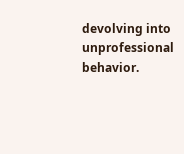devolving into unprofessional behavior.